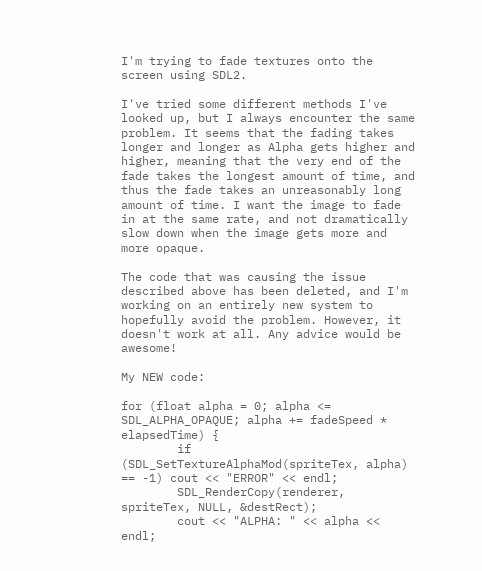I'm trying to fade textures onto the screen using SDL2.

I've tried some different methods I've looked up, but I always encounter the same problem. It seems that the fading takes longer and longer as Alpha gets higher and higher, meaning that the very end of the fade takes the longest amount of time, and thus the fade takes an unreasonably long amount of time. I want the image to fade in at the same rate, and not dramatically slow down when the image gets more and more opaque.

The code that was causing the issue described above has been deleted, and I'm working on an entirely new system to hopefully avoid the problem. However, it doesn't work at all. Any advice would be awesome!

My NEW code:

for (float alpha = 0; alpha <= SDL_ALPHA_OPAQUE; alpha += fadeSpeed * elapsedTime) {
        if (SDL_SetTextureAlphaMod(spriteTex, alpha) == -1) cout << "ERROR" << endl;
        SDL_RenderCopy(renderer, spriteTex, NULL, &destRect);
        cout << "ALPHA: " << alpha << endl;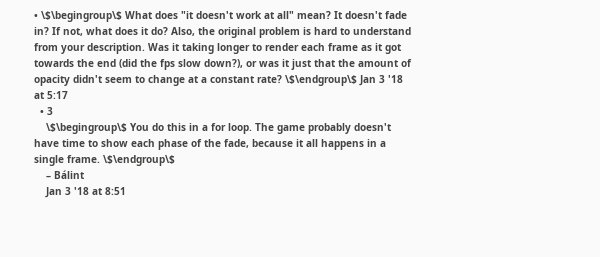• \$\begingroup\$ What does "it doesn't work at all" mean? It doesn't fade in? If not, what does it do? Also, the original problem is hard to understand from your description. Was it taking longer to render each frame as it got towards the end (did the fps slow down?), or was it just that the amount of opacity didn't seem to change at a constant rate? \$\endgroup\$ Jan 3 '18 at 5:17
  • 3
    \$\begingroup\$ You do this in a for loop. The game probably doesn't have time to show each phase of the fade, because it all happens in a single frame. \$\endgroup\$
    – Bálint
    Jan 3 '18 at 8:51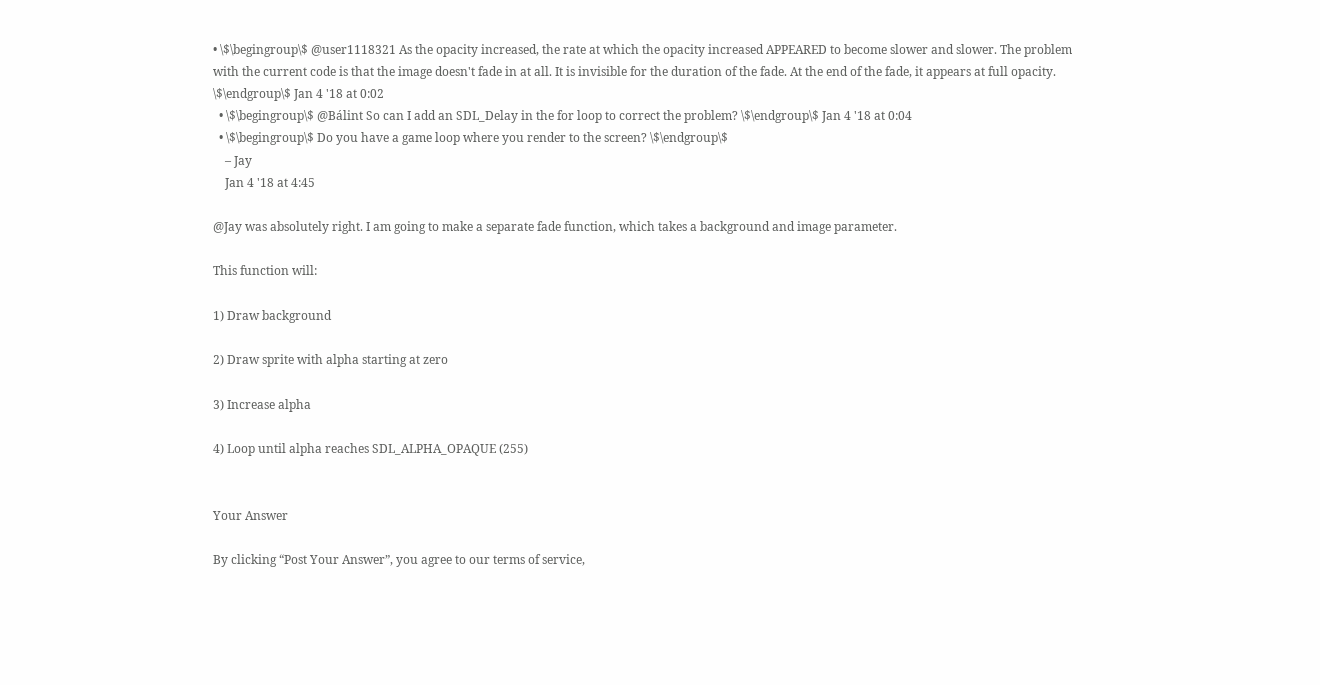• \$\begingroup\$ @user1118321 As the opacity increased, the rate at which the opacity increased APPEARED to become slower and slower. The problem with the current code is that the image doesn't fade in at all. It is invisible for the duration of the fade. At the end of the fade, it appears at full opacity. \$\endgroup\$ Jan 4 '18 at 0:02
  • \$\begingroup\$ @Bálint So can I add an SDL_Delay in the for loop to correct the problem? \$\endgroup\$ Jan 4 '18 at 0:04
  • \$\begingroup\$ Do you have a game loop where you render to the screen? \$\endgroup\$
    – Jay
    Jan 4 '18 at 4:45

@Jay was absolutely right. I am going to make a separate fade function, which takes a background and image parameter.

This function will:

1) Draw background

2) Draw sprite with alpha starting at zero

3) Increase alpha

4) Loop until alpha reaches SDL_ALPHA_OPAQUE (255)


Your Answer

By clicking “Post Your Answer”, you agree to our terms of service,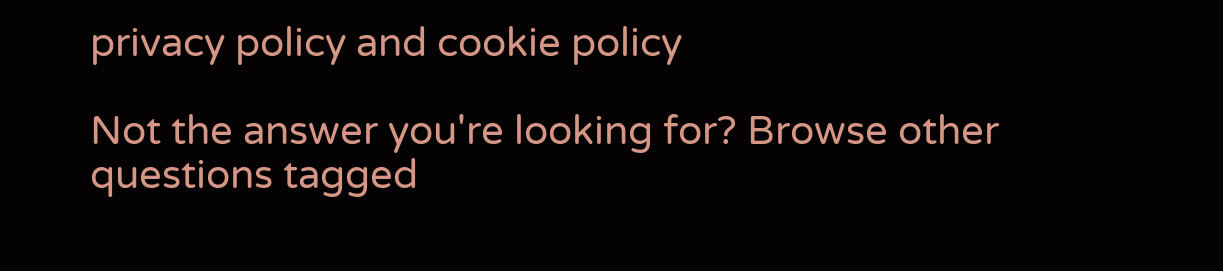privacy policy and cookie policy

Not the answer you're looking for? Browse other questions tagged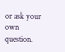or ask your own question.